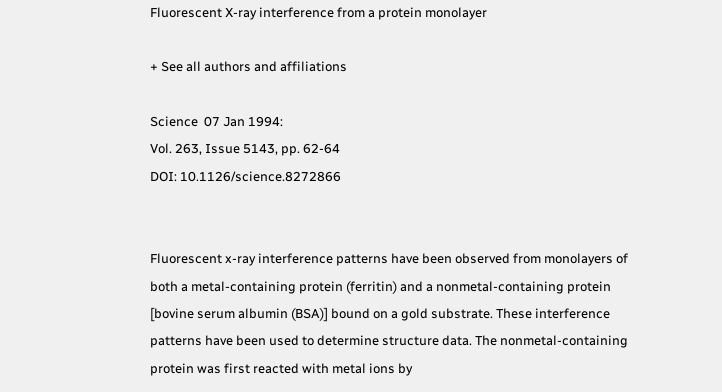Fluorescent X-ray interference from a protein monolayer

+ See all authors and affiliations

Science  07 Jan 1994:
Vol. 263, Issue 5143, pp. 62-64
DOI: 10.1126/science.8272866


Fluorescent x-ray interference patterns have been observed from monolayers of both a metal-containing protein (ferritin) and a nonmetal-containing protein [bovine serum albumin (BSA)] bound on a gold substrate. These interference patterns have been used to determine structure data. The nonmetal-containing protein was first reacted with metal ions by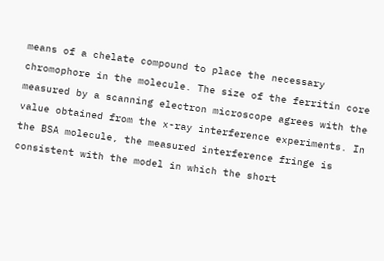means of a chelate compound to place the necessary chromophore in the molecule. The size of the ferritin core measured by a scanning electron microscope agrees with the value obtained from the x-ray interference experiments. In the BSA molecule, the measured interference fringe is consistent with the model in which the short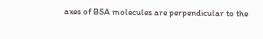axes of BSA molecules are perpendicular to the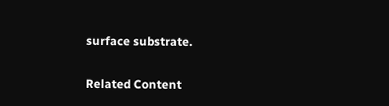surface substrate.

Related Content